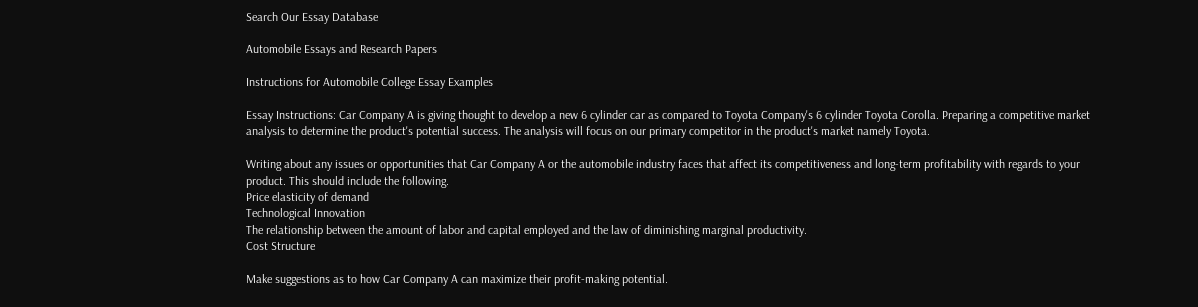Search Our Essay Database

Automobile Essays and Research Papers

Instructions for Automobile College Essay Examples

Essay Instructions: Car Company A is giving thought to develop a new 6 cylinder car as compared to Toyota Company's 6 cylinder Toyota Corolla. Preparing a competitive market analysis to determine the product's potential success. The analysis will focus on our primary competitor in the product's market namely Toyota.

Writing about any issues or opportunities that Car Company A or the automobile industry faces that affect its competitiveness and long-term profitability with regards to your product. This should include the following.
Price elasticity of demand
Technological Innovation
The relationship between the amount of labor and capital employed and the law of diminishing marginal productivity.
Cost Structure

Make suggestions as to how Car Company A can maximize their profit-making potential.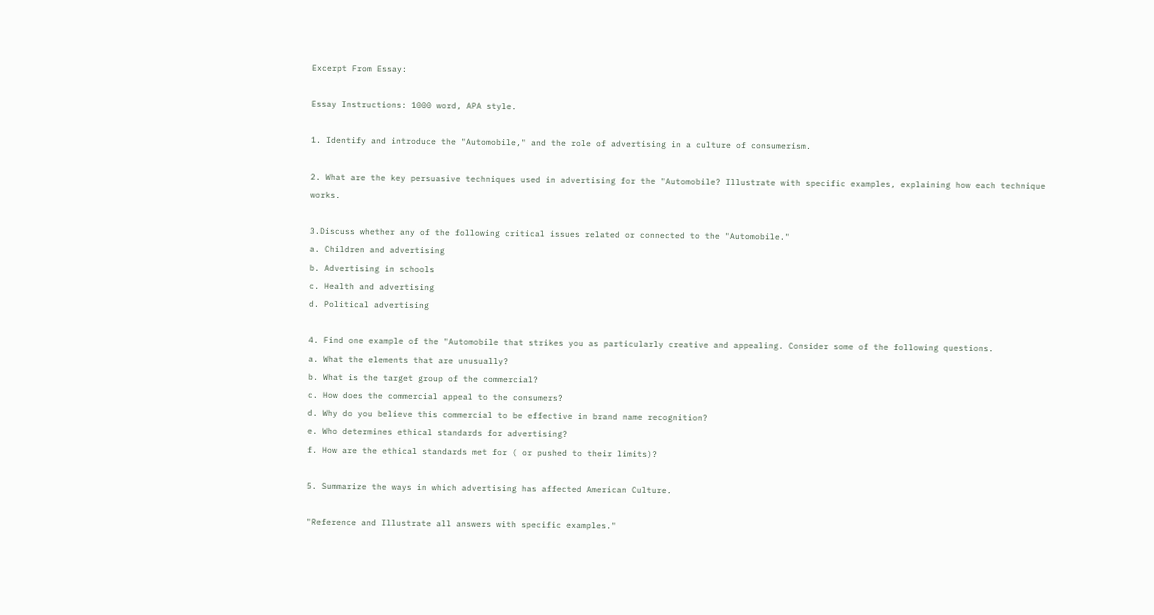Excerpt From Essay:

Essay Instructions: 1000 word, APA style.

1. Identify and introduce the "Automobile," and the role of advertising in a culture of consumerism.

2. What are the key persuasive techniques used in advertising for the "Automobile? Illustrate with specific examples, explaining how each technique works.

3.Discuss whether any of the following critical issues related or connected to the "Automobile."
a. Children and advertising
b. Advertising in schools
c. Health and advertising
d. Political advertising

4. Find one example of the "Automobile that strikes you as particularly creative and appealing. Consider some of the following questions.
a. What the elements that are unusually?
b. What is the target group of the commercial?
c. How does the commercial appeal to the consumers?
d. Why do you believe this commercial to be effective in brand name recognition?
e. Who determines ethical standards for advertising?
f. How are the ethical standards met for ( or pushed to their limits)?

5. Summarize the ways in which advertising has affected American Culture.

"Reference and Illustrate all answers with specific examples."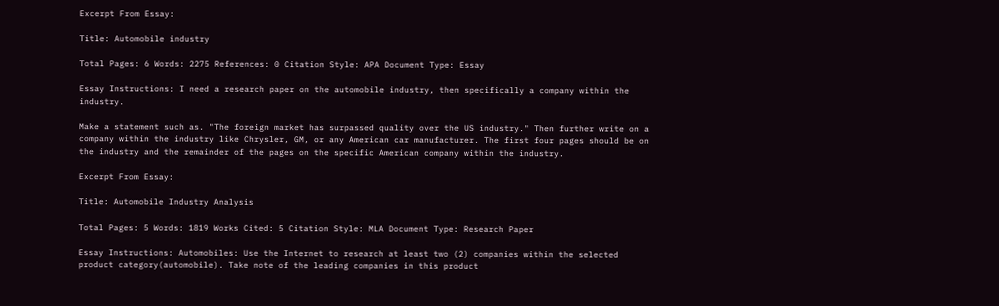Excerpt From Essay:

Title: Automobile industry

Total Pages: 6 Words: 2275 References: 0 Citation Style: APA Document Type: Essay

Essay Instructions: I need a research paper on the automobile industry, then specifically a company within the industry.

Make a statement such as. "The foreign market has surpassed quality over the US industry." Then further write on a company within the industry like Chrysler, GM, or any American car manufacturer. The first four pages should be on the industry and the remainder of the pages on the specific American company within the industry.

Excerpt From Essay:

Title: Automobile Industry Analysis

Total Pages: 5 Words: 1819 Works Cited: 5 Citation Style: MLA Document Type: Research Paper

Essay Instructions: Automobiles: Use the Internet to research at least two (2) companies within the selected product category(automobile). Take note of the leading companies in this product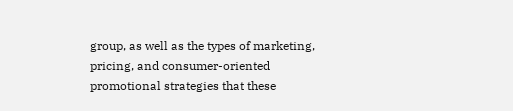group, as well as the types of marketing, pricing, and consumer-oriented promotional strategies that these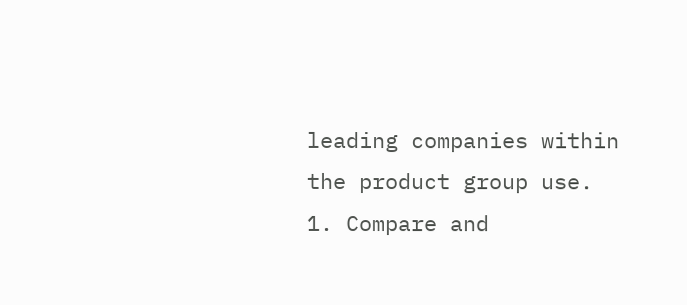leading companies within the product group use.
1. Compare and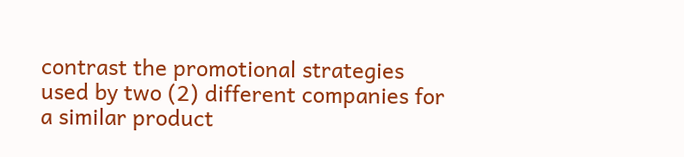contrast the promotional strategies used by two (2) different companies for a similar product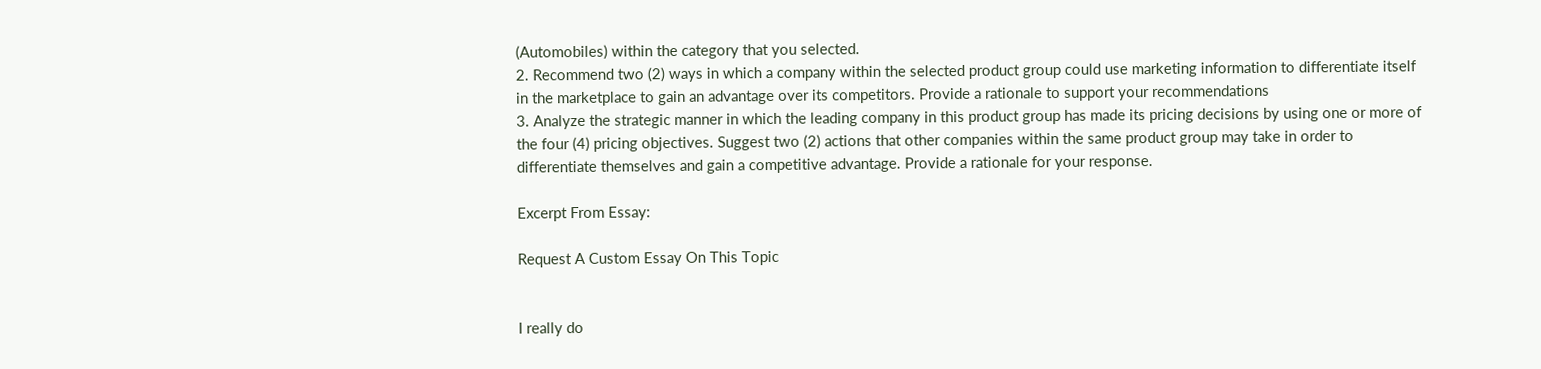(Automobiles) within the category that you selected.
2. Recommend two (2) ways in which a company within the selected product group could use marketing information to differentiate itself in the marketplace to gain an advantage over its competitors. Provide a rationale to support your recommendations
3. Analyze the strategic manner in which the leading company in this product group has made its pricing decisions by using one or more of the four (4) pricing objectives. Suggest two (2) actions that other companies within the same product group may take in order to differentiate themselves and gain a competitive advantage. Provide a rationale for your response.

Excerpt From Essay:

Request A Custom Essay On This Topic


I really do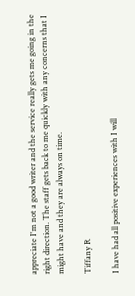appreciate I'm not a good writer and the service really gets me going in the right direction. The staff gets back to me quickly with any concerns that I might have and they are always on time.

Tiffany R

I have had all positive experiences with I will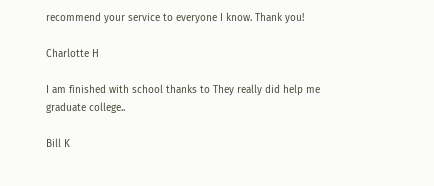recommend your service to everyone I know. Thank you!

Charlotte H

I am finished with school thanks to They really did help me graduate college..

Bill K